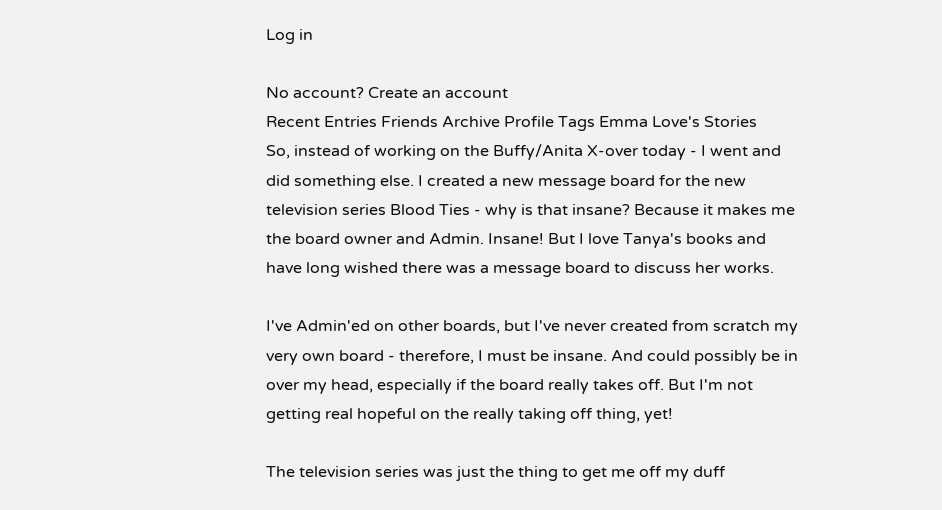Log in

No account? Create an account
Recent Entries Friends Archive Profile Tags Emma Love's Stories
So, instead of working on the Buffy/Anita X-over today - I went and did something else. I created a new message board for the new television series Blood Ties - why is that insane? Because it makes me the board owner and Admin. Insane! But I love Tanya's books and have long wished there was a message board to discuss her works.

I've Admin'ed on other boards, but I've never created from scratch my very own board - therefore, I must be insane. And could possibly be in over my head, especially if the board really takes off. But I'm not getting real hopeful on the really taking off thing, yet!

The television series was just the thing to get me off my duff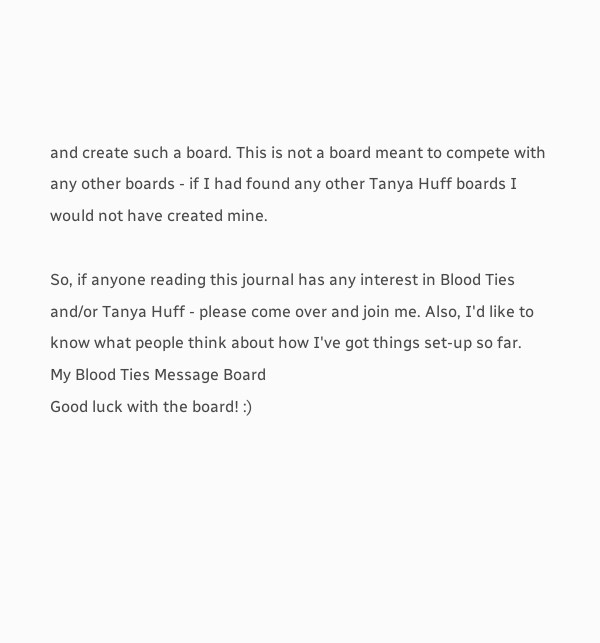and create such a board. This is not a board meant to compete with any other boards - if I had found any other Tanya Huff boards I would not have created mine.

So, if anyone reading this journal has any interest in Blood Ties and/or Tanya Huff - please come over and join me. Also, I'd like to know what people think about how I've got things set-up so far.
My Blood Ties Message Board
Good luck with the board! :)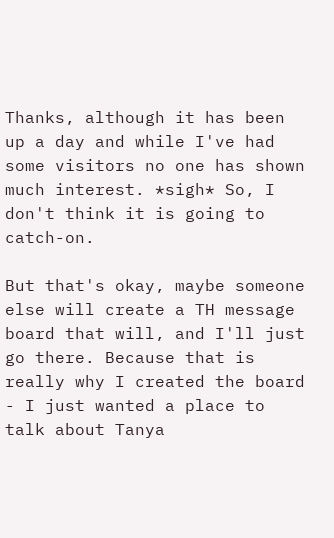Thanks, although it has been up a day and while I've had some visitors no one has shown much interest. *sigh* So, I don't think it is going to catch-on.

But that's okay, maybe someone else will create a TH message board that will, and I'll just go there. Because that is really why I created the board - I just wanted a place to talk about Tanya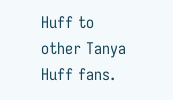Huff to other Tanya Huff fans.